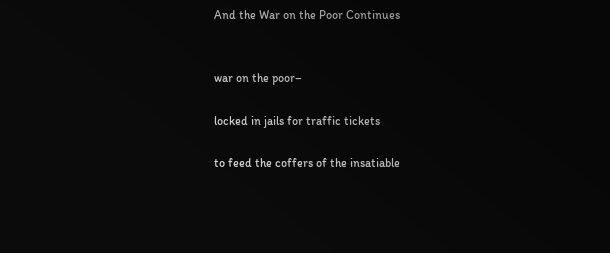And the War on the Poor Continues


war on the poor–

locked in jails for traffic tickets

to feed the coffers of the insatiable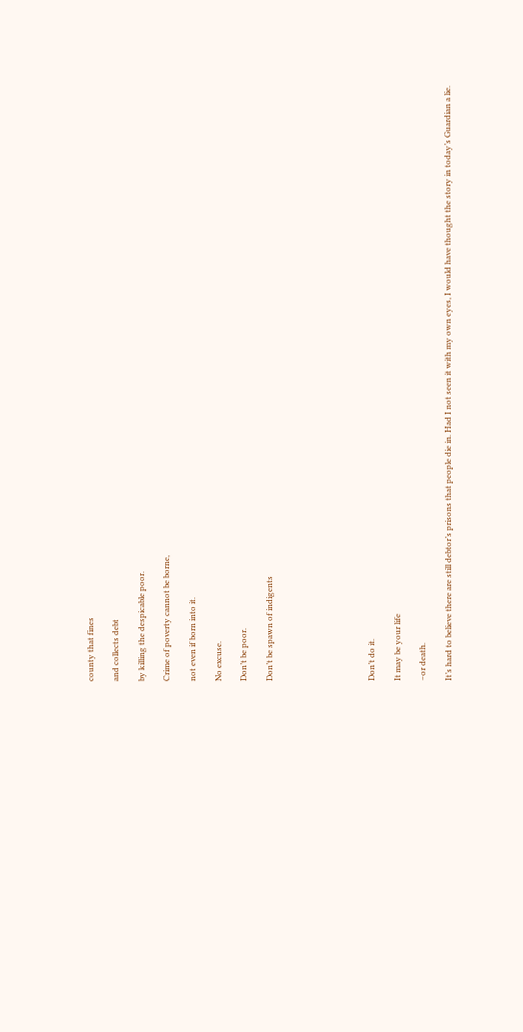county that fines

and collects debt

by killing the despicable poor.

Crime of poverty cannot be borne,

not even if born into it.

No excuse.

Don’t be poor.

Don’t be spawn of indigents







Don’t do it.

It may be your life

–or death.

It’s hard to believe there are still debtor’s prisons that people die in. Had I not seen it with my own eyes, I would have thought the story in today’s Guardian a lie.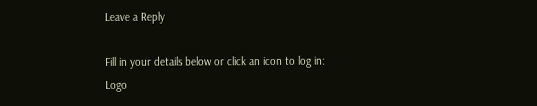Leave a Reply

Fill in your details below or click an icon to log in: Logo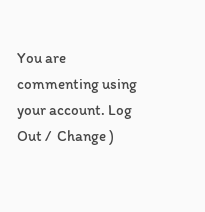You are commenting using your account. Log Out /  Change )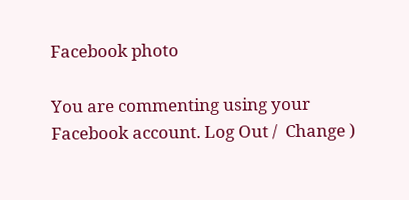Facebook photo

You are commenting using your Facebook account. Log Out /  Change )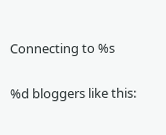Connecting to %s

%d bloggers like this: